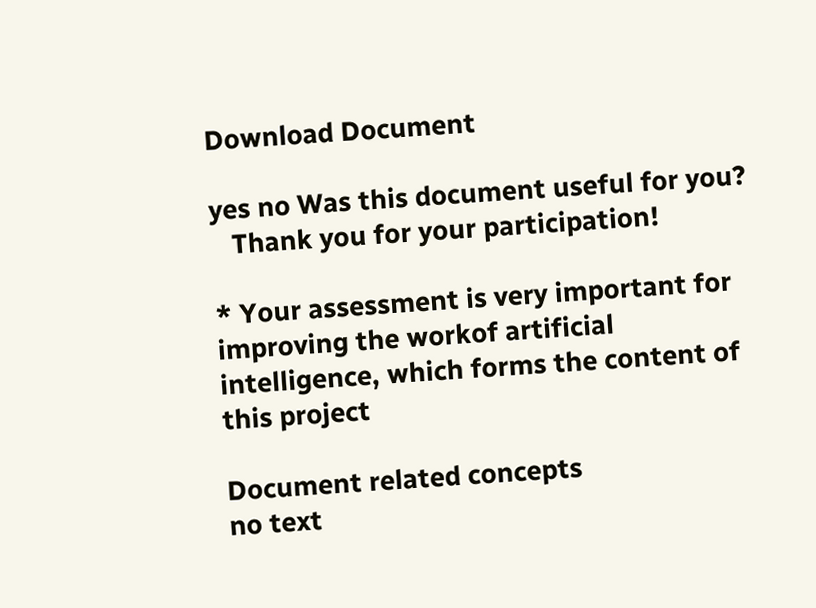Download Document

yes no Was this document useful for you?
   Thank you for your participation!

* Your assessment is very important for improving the workof artificial intelligence, which forms the content of this project

Document related concepts
no text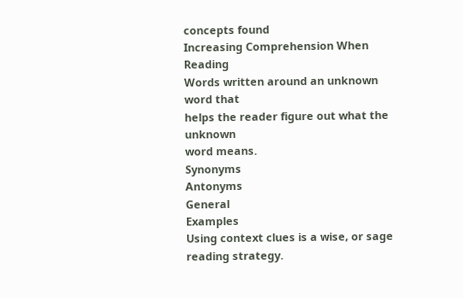concepts found
Increasing Comprehension When Reading
Words written around an unknown word that
helps the reader figure out what the unknown
word means.
Synonyms
Antonyms
General
Examples
Using context clues is a wise, or sage
reading strategy.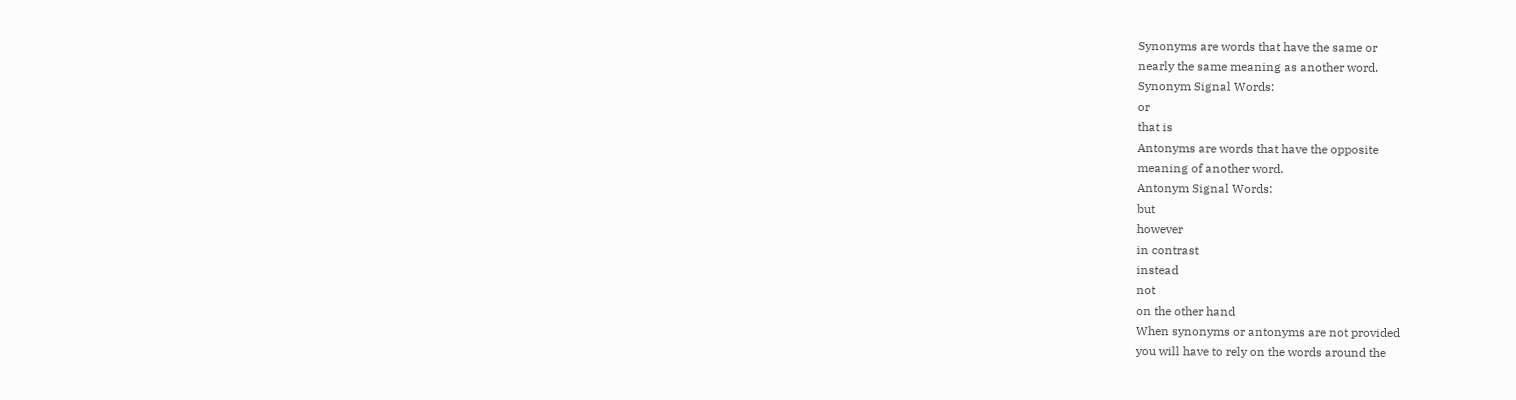Synonyms are words that have the same or
nearly the same meaning as another word.
Synonym Signal Words:
or
that is
Antonyms are words that have the opposite
meaning of another word.
Antonym Signal Words:
but
however
in contrast
instead
not
on the other hand
When synonyms or antonyms are not provided
you will have to rely on the words around the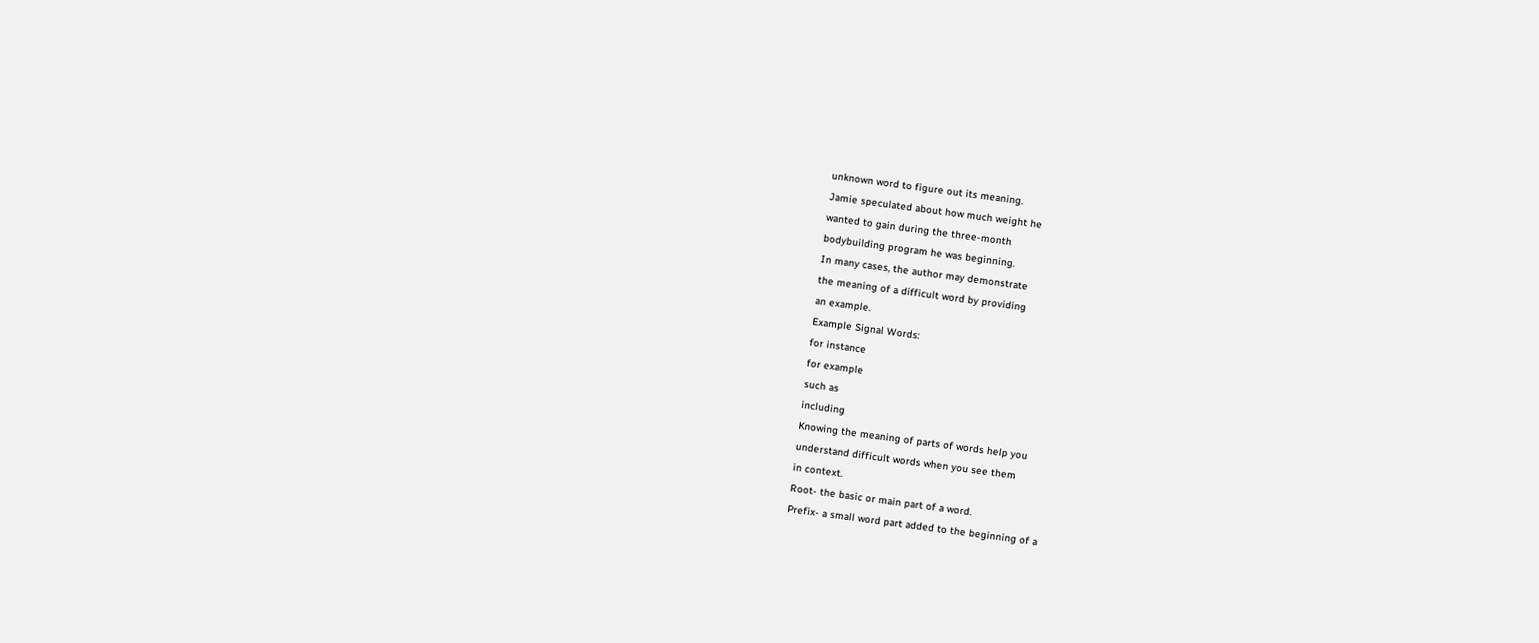unknown word to figure out its meaning.
Jamie speculated about how much weight he
wanted to gain during the three-month
bodybuilding program he was beginning.
In many cases, the author may demonstrate
the meaning of a difficult word by providing
an example.
Example Signal Words:
for instance
for example
such as
including
Knowing the meaning of parts of words help you
understand difficult words when you see them
in context.
Root- the basic or main part of a word.
Prefix- a small word part added to the beginning of a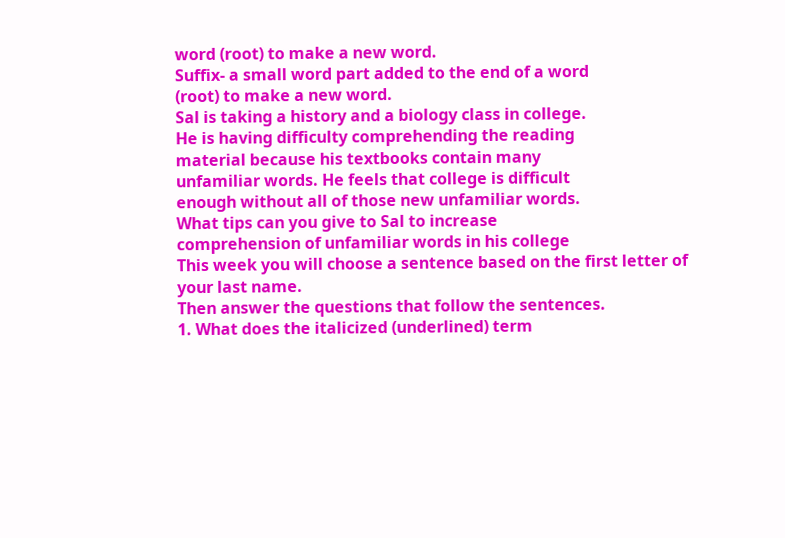word (root) to make a new word.
Suffix- a small word part added to the end of a word
(root) to make a new word.
Sal is taking a history and a biology class in college.
He is having difficulty comprehending the reading
material because his textbooks contain many
unfamiliar words. He feels that college is difficult
enough without all of those new unfamiliar words.
What tips can you give to Sal to increase
comprehension of unfamiliar words in his college
This week you will choose a sentence based on the first letter of your last name.
Then answer the questions that follow the sentences.
1. What does the italicized (underlined) term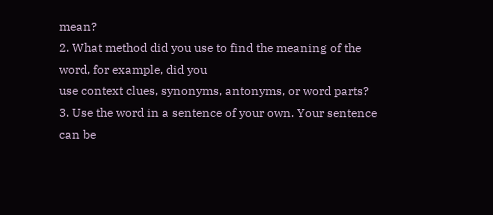mean?
2. What method did you use to find the meaning of the word, for example, did you
use context clues, synonyms, antonyms, or word parts?
3. Use the word in a sentence of your own. Your sentence can be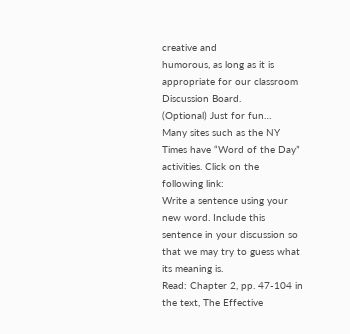creative and
humorous, as long as it is appropriate for our classroom Discussion Board.
(Optional) Just for fun…
Many sites such as the NY Times have “Word of the Day” activities. Click on the
following link:
Write a sentence using your new word. Include this sentence in your discussion so
that we may try to guess what its meaning is.
Read: Chapter 2, pp. 47-104 in the text, The Effective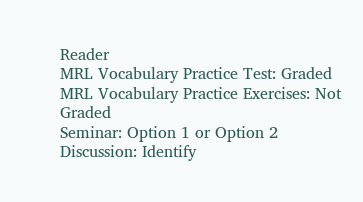Reader
MRL Vocabulary Practice Test: Graded
MRL Vocabulary Practice Exercises: Not Graded
Seminar: Option 1 or Option 2
Discussion: Identify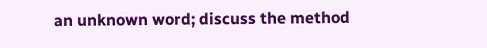an unknown word; discuss the method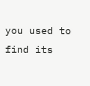you used to find its